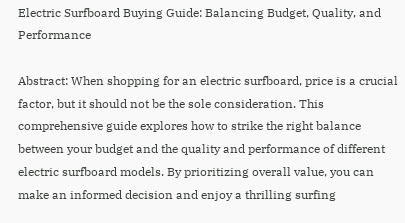Electric Surfboard Buying Guide: Balancing Budget, Quality, and Performance

Abstract: When shopping for an electric surfboard, price is a crucial factor, but it should not be the sole consideration. This comprehensive guide explores how to strike the right balance between your budget and the quality and performance of different electric surfboard models. By prioritizing overall value, you can make an informed decision and enjoy a thrilling surfing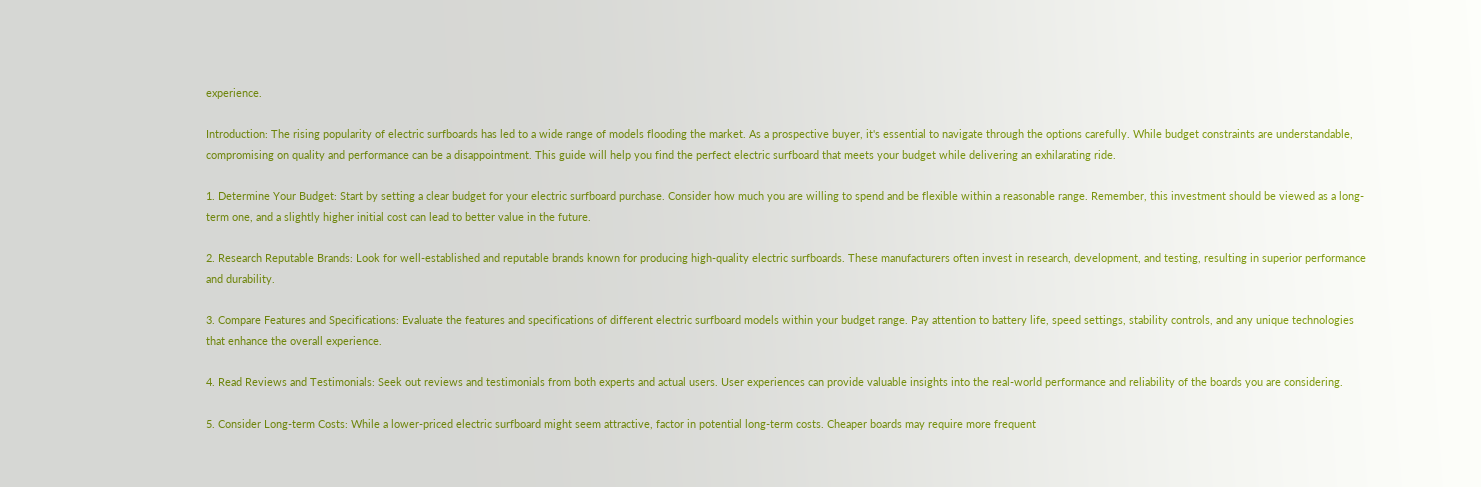experience.

Introduction: The rising popularity of electric surfboards has led to a wide range of models flooding the market. As a prospective buyer, it's essential to navigate through the options carefully. While budget constraints are understandable, compromising on quality and performance can be a disappointment. This guide will help you find the perfect electric surfboard that meets your budget while delivering an exhilarating ride.

1. Determine Your Budget: Start by setting a clear budget for your electric surfboard purchase. Consider how much you are willing to spend and be flexible within a reasonable range. Remember, this investment should be viewed as a long-term one, and a slightly higher initial cost can lead to better value in the future.

2. Research Reputable Brands: Look for well-established and reputable brands known for producing high-quality electric surfboards. These manufacturers often invest in research, development, and testing, resulting in superior performance and durability.

3. Compare Features and Specifications: Evaluate the features and specifications of different electric surfboard models within your budget range. Pay attention to battery life, speed settings, stability controls, and any unique technologies that enhance the overall experience.

4. Read Reviews and Testimonials: Seek out reviews and testimonials from both experts and actual users. User experiences can provide valuable insights into the real-world performance and reliability of the boards you are considering.

5. Consider Long-term Costs: While a lower-priced electric surfboard might seem attractive, factor in potential long-term costs. Cheaper boards may require more frequent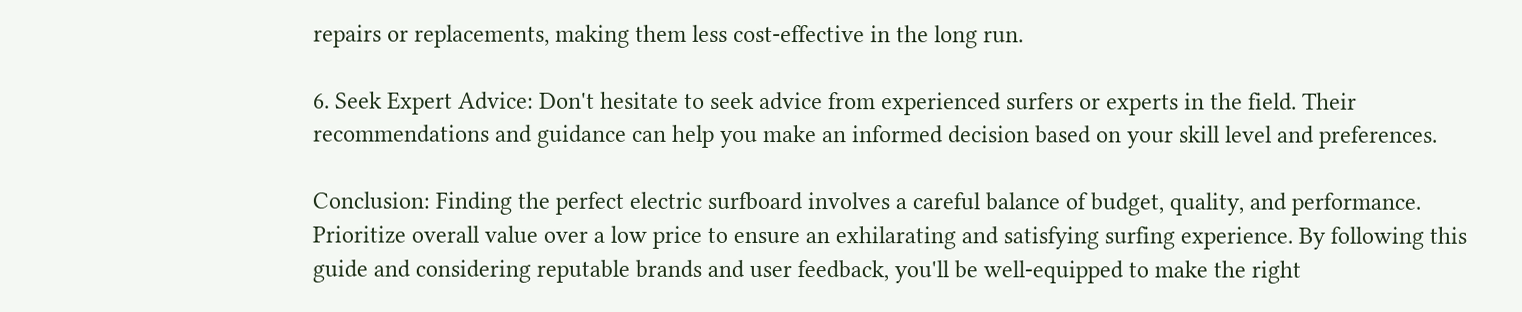repairs or replacements, making them less cost-effective in the long run.

6. Seek Expert Advice: Don't hesitate to seek advice from experienced surfers or experts in the field. Their recommendations and guidance can help you make an informed decision based on your skill level and preferences.

Conclusion: Finding the perfect electric surfboard involves a careful balance of budget, quality, and performance. Prioritize overall value over a low price to ensure an exhilarating and satisfying surfing experience. By following this guide and considering reputable brands and user feedback, you'll be well-equipped to make the right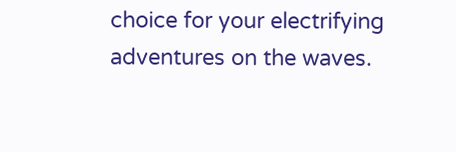choice for your electrifying adventures on the waves.